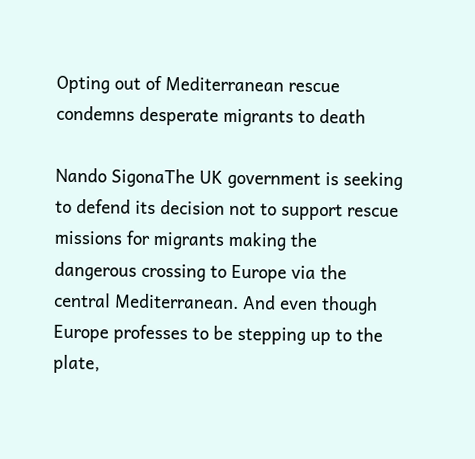Opting out of Mediterranean rescue condemns desperate migrants to death

Nando SigonaThe UK government is seeking to defend its decision not to support rescue missions for migrants making the dangerous crossing to Europe via the central Mediterranean. And even though Europe professes to be stepping up to the plate,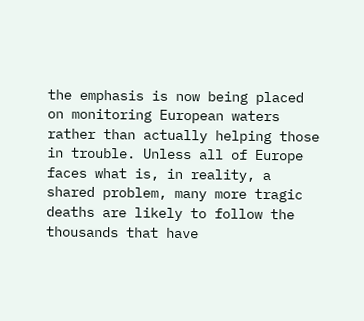the emphasis is now being placed on monitoring European waters rather than actually helping those in trouble. Unless all of Europe faces what is, in reality, a shared problem, many more tragic deaths are likely to follow the thousands that have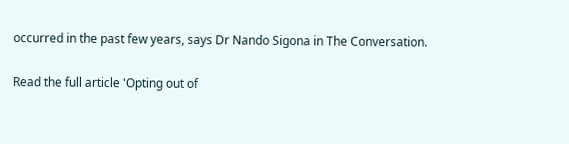occurred in the past few years, says Dr Nando Sigona in The Conversation.

Read the full article 'Opting out of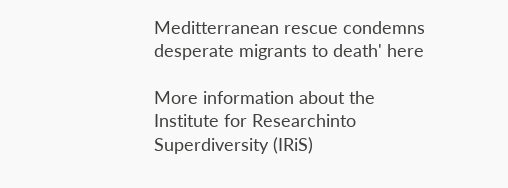Meditterranean rescue condemns desperate migrants to death' here

More information about the Institute for Researchinto Superdiversity (IRiS)